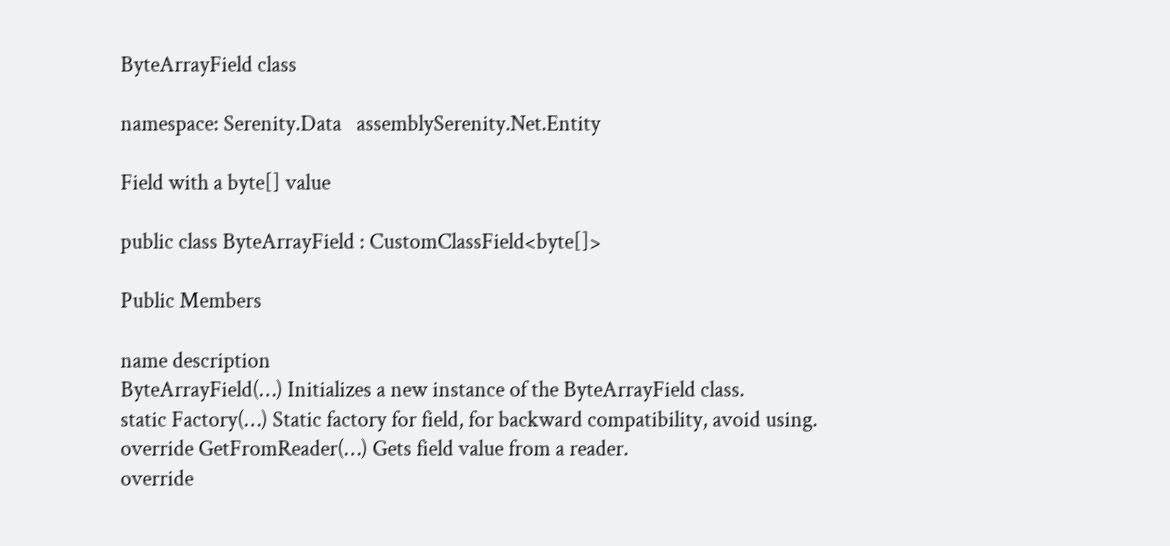ByteArrayField class

namespace: Serenity.Data   assemblySerenity.Net.Entity

Field with a byte[] value

public class ByteArrayField : CustomClassField<byte[]>

Public Members

name description
ByteArrayField(…) Initializes a new instance of the ByteArrayField class.
static Factory(…) Static factory for field, for backward compatibility, avoid using.
override GetFromReader(…) Gets field value from a reader.
override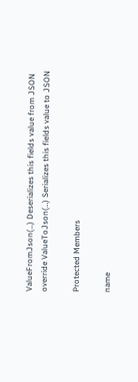ValueFromJson(…) Deserializes this fields value from JSON
override ValueToJson(…) Serializes this fields value to JSON

Protected Members

name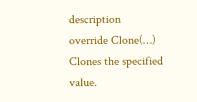description
override Clone(…) Clones the specified value.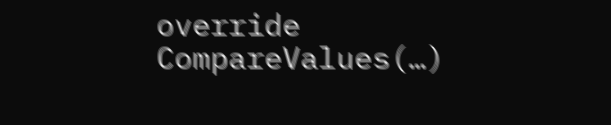override CompareValues(…)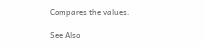Compares the values.

See Also